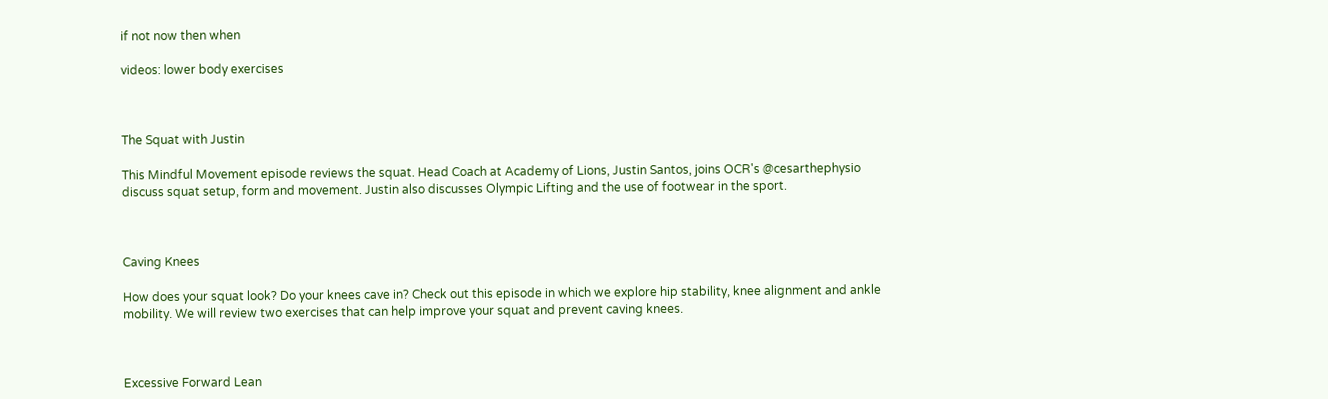if not now then when

videos: lower body exercises



The Squat with Justin

This Mindful Movement episode reviews the squat. Head Coach at Academy of Lions, Justin Santos, joins OCR's @cesarthephysio discuss squat setup, form and movement. Justin also discusses Olympic Lifting and the use of footwear in the sport.



Caving Knees

How does your squat look? Do your knees cave in? Check out this episode in which we explore hip stability, knee alignment and ankle mobility. We will review two exercises that can help improve your squat and prevent caving knees.



Excessive Forward Lean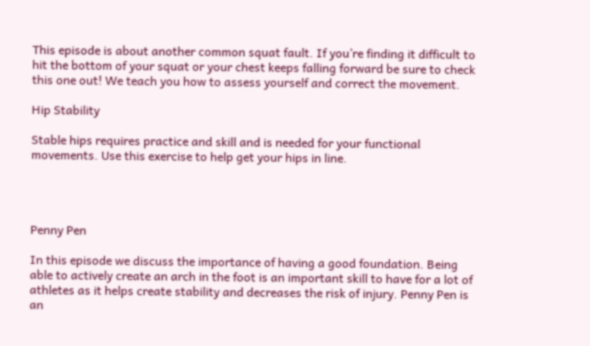This episode is about another common squat fault. If you’re finding it difficult to hit the bottom of your squat or your chest keeps falling forward be sure to check this one out! We teach you how to assess yourself and correct the movement.

Hip Stability

Stable hips requires practice and skill and is needed for your functional movements. Use this exercise to help get your hips in line.




Penny Pen

In this episode we discuss the importance of having a good foundation. Being able to actively create an arch in the foot is an important skill to have for a lot of athletes as it helps create stability and decreases the risk of injury. Penny Pen is an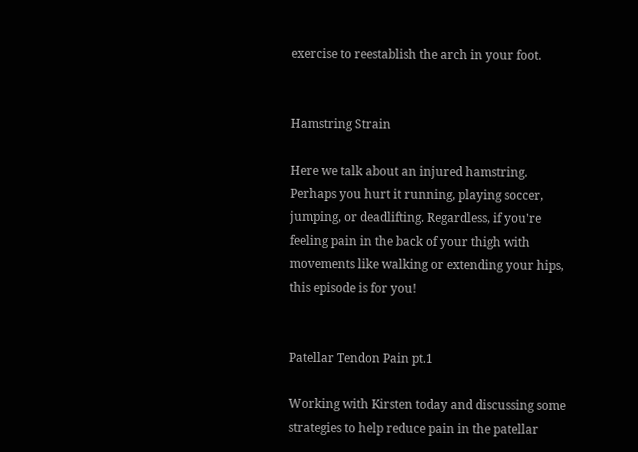exercise to reestablish the arch in your foot.


Hamstring Strain

Here we talk about an injured hamstring. Perhaps you hurt it running, playing soccer, jumping, or deadlifting. Regardless, if you're feeling pain in the back of your thigh with movements like walking or extending your hips, this episode is for you!


Patellar Tendon Pain pt.1

Working with Kirsten today and discussing some strategies to help reduce pain in the patellar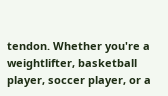tendon. Whether you're a weightlifter, basketball player, soccer player, or a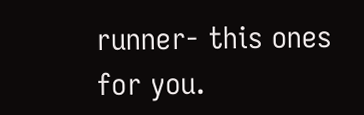runner- this ones for you.